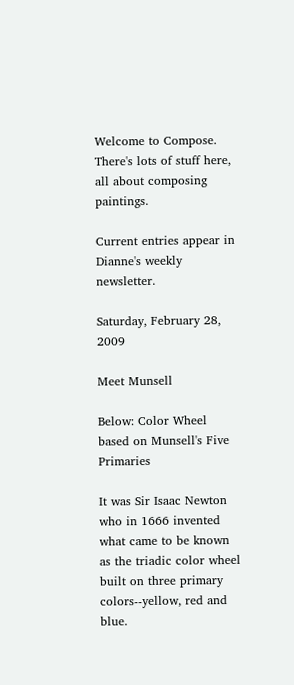Welcome to Compose. There's lots of stuff here, all about composing paintings.

Current entries appear in Dianne's weekly newsletter.

Saturday, February 28, 2009

Meet Munsell

Below: Color Wheel based on Munsell's Five Primaries

It was Sir Isaac Newton who in 1666 invented what came to be known as the triadic color wheel built on three primary colors--yellow, red and blue.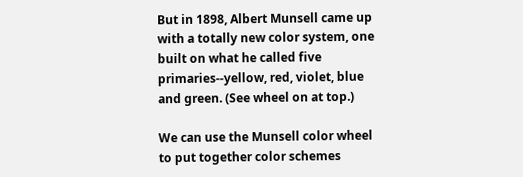But in 1898, Albert Munsell came up with a totally new color system, one built on what he called five primaries--yellow, red, violet, blue and green. (See wheel on at top.)

We can use the Munsell color wheel to put together color schemes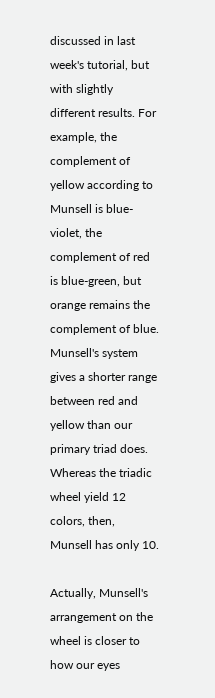discussed in last week's tutorial, but with slightly different results. For example, the complement of yellow according to Munsell is blue-violet, the complement of red is blue-green, but orange remains the complement of blue. Munsell's system gives a shorter range between red and yellow than our primary triad does. Whereas the triadic wheel yield 12 colors, then, Munsell has only 10.

Actually, Munsell's arrangement on the wheel is closer to how our eyes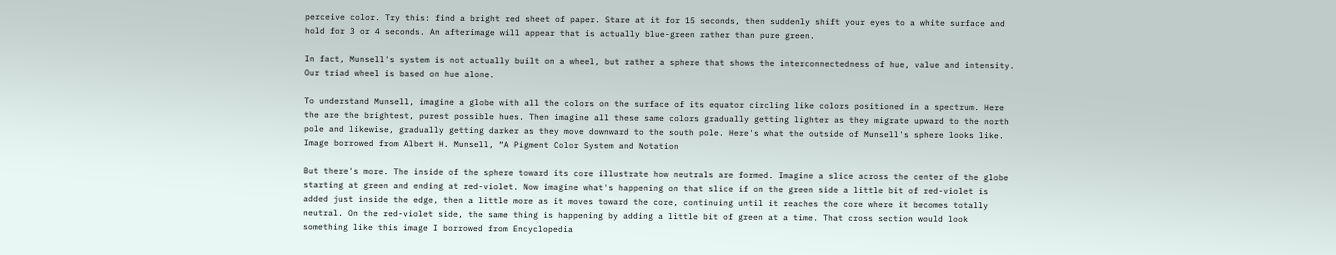perceive color. Try this: find a bright red sheet of paper. Stare at it for 15 seconds, then suddenly shift your eyes to a white surface and hold for 3 or 4 seconds. An afterimage will appear that is actually blue-green rather than pure green.

In fact, Munsell's system is not actually built on a wheel, but rather a sphere that shows the interconnectedness of hue, value and intensity. Our triad wheel is based on hue alone.

To understand Munsell, imagine a globe with all the colors on the surface of its equator circling like colors positioned in a spectrum. Here the are the brightest, purest possible hues. Then imagine all these same colors gradually getting lighter as they migrate upward to the north pole and likewise, gradually getting darker as they move downward to the south pole. Here's what the outside of Munsell's sphere looks like.
Image borrowed from Albert H. Munsell, “A Pigment Color System and Notation

But there's more. The inside of the sphere toward its core illustrate how neutrals are formed. Imagine a slice across the center of the globe starting at green and ending at red-violet. Now imagine what's happening on that slice if on the green side a little bit of red-violet is added just inside the edge, then a little more as it moves toward the core, continuing until it reaches the core where it becomes totally neutral. On the red-violet side, the same thing is happening by adding a little bit of green at a time. That cross section would look something like this image I borrowed from Encyclopedia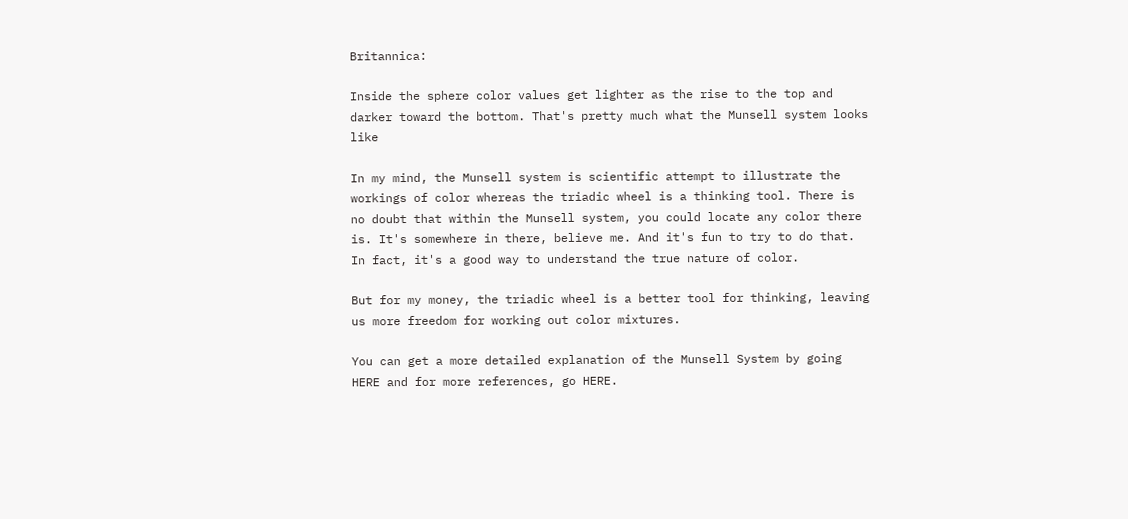Britannica:

Inside the sphere color values get lighter as the rise to the top and darker toward the bottom. That's pretty much what the Munsell system looks like

In my mind, the Munsell system is scientific attempt to illustrate the workings of color whereas the triadic wheel is a thinking tool. There is no doubt that within the Munsell system, you could locate any color there is. It's somewhere in there, believe me. And it's fun to try to do that. In fact, it's a good way to understand the true nature of color.

But for my money, the triadic wheel is a better tool for thinking, leaving us more freedom for working out color mixtures.

You can get a more detailed explanation of the Munsell System by going HERE and for more references, go HERE.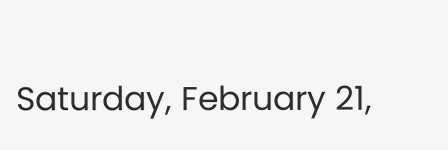Saturday, February 21,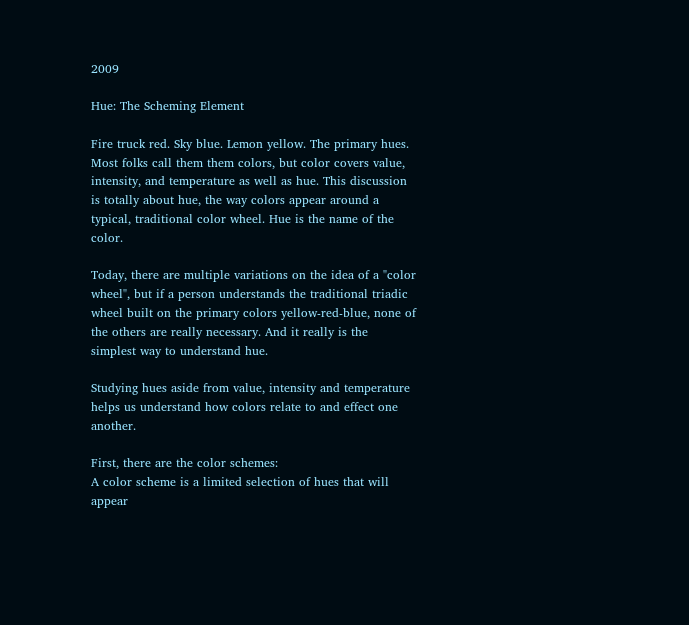2009

Hue: The Scheming Element

Fire truck red. Sky blue. Lemon yellow. The primary hues. Most folks call them them colors, but color covers value, intensity, and temperature as well as hue. This discussion is totally about hue, the way colors appear around a typical, traditional color wheel. Hue is the name of the color.

Today, there are multiple variations on the idea of a "color wheel", but if a person understands the traditional triadic wheel built on the primary colors yellow-red-blue, none of the others are really necessary. And it really is the simplest way to understand hue.

Studying hues aside from value, intensity and temperature helps us understand how colors relate to and effect one another.

First, there are the color schemes:
A color scheme is a limited selection of hues that will appear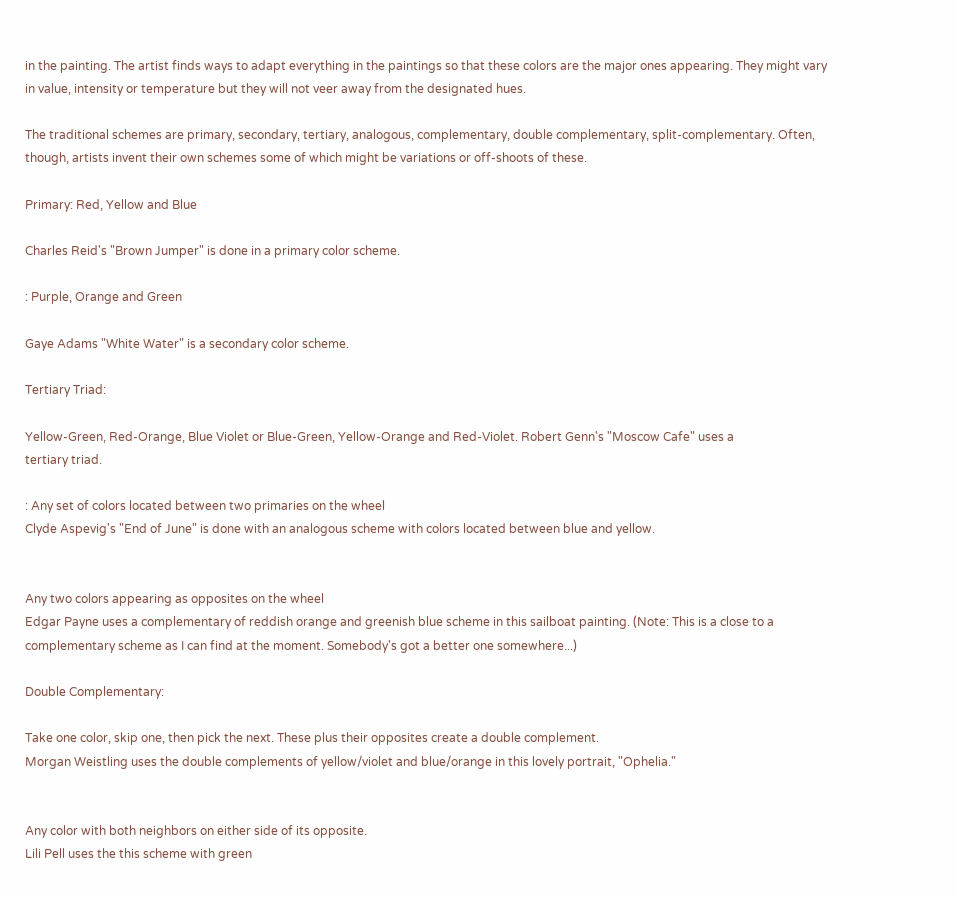in the painting. The artist finds ways to adapt everything in the paintings so that these colors are the major ones appearing. They might vary in value, intensity or temperature but they will not veer away from the designated hues.

The traditional schemes are primary, secondary, tertiary, analogous, complementary, double complementary, split-complementary. Often, though, artists invent their own schemes some of which might be variations or off-shoots of these.

Primary: Red, Yellow and Blue

Charles Reid's "Brown Jumper" is done in a primary color scheme.

: Purple, Orange and Green

Gaye Adams "White Water" is a secondary color scheme.

Tertiary Triad:

Yellow-Green, Red-Orange, Blue Violet or Blue-Green, Yellow-Orange and Red-Violet. Robert Genn's "Moscow Cafe" uses a
tertiary triad.

: Any set of colors located between two primaries on the wheel
Clyde Aspevig's "End of June" is done with an analogous scheme with colors located between blue and yellow.


Any two colors appearing as opposites on the wheel
Edgar Payne uses a complementary of reddish orange and greenish blue scheme in this sailboat painting. (Note: This is a close to a complementary scheme as I can find at the moment. Somebody's got a better one somewhere...)

Double Complementary:

Take one color, skip one, then pick the next. These plus their opposites create a double complement.
Morgan Weistling uses the double complements of yellow/violet and blue/orange in this lovely portrait, "Ophelia."


Any color with both neighbors on either side of its opposite.
Lili Pell uses the this scheme with green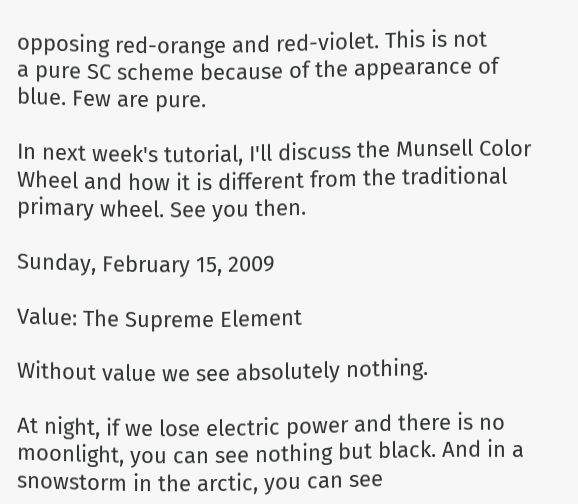opposing red-orange and red-violet. This is not
a pure SC scheme because of the appearance of blue. Few are pure.

In next week's tutorial, I'll discuss the Munsell Color Wheel and how it is different from the traditional primary wheel. See you then.

Sunday, February 15, 2009

Value: The Supreme Element

Without value we see absolutely nothing.

At night, if we lose electric power and there is no moonlight, you can see nothing but black. And in a snowstorm in the arctic, you can see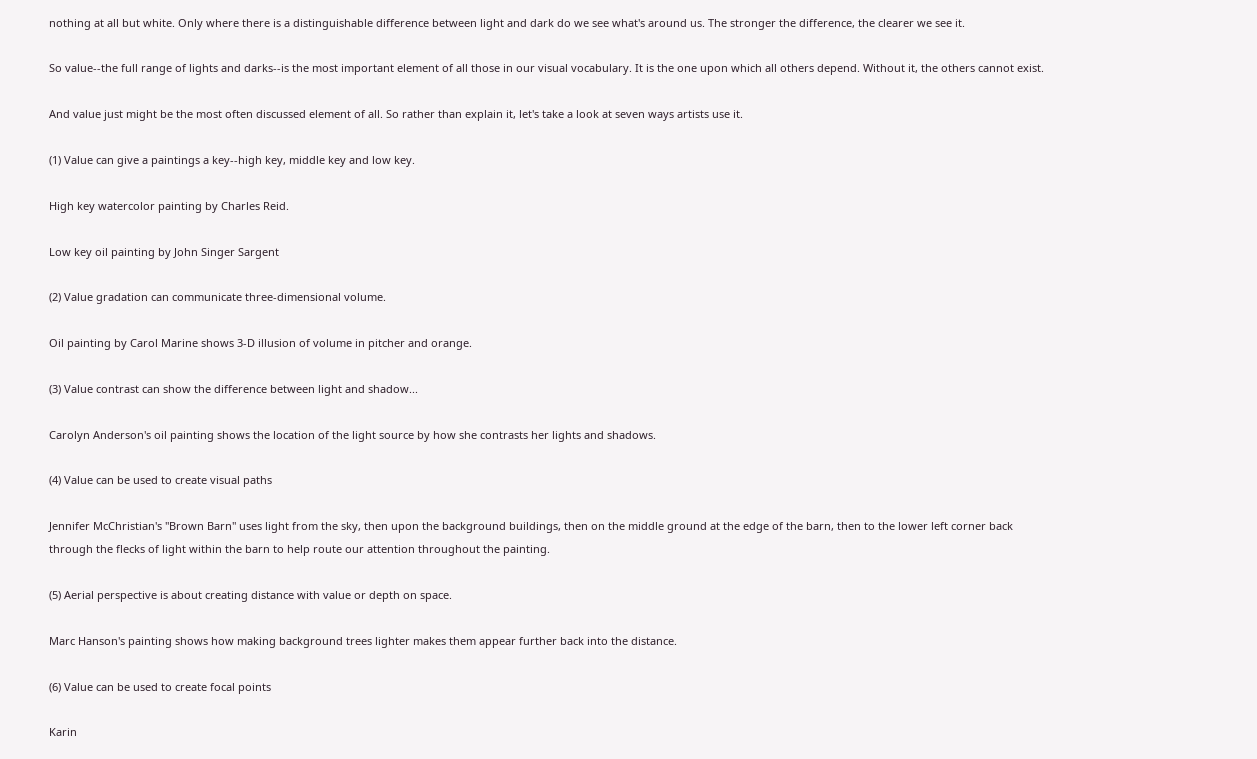nothing at all but white. Only where there is a distinguishable difference between light and dark do we see what's around us. The stronger the difference, the clearer we see it.

So value--the full range of lights and darks--is the most important element of all those in our visual vocabulary. It is the one upon which all others depend. Without it, the others cannot exist.

And value just might be the most often discussed element of all. So rather than explain it, let's take a look at seven ways artists use it.

(1) Value can give a paintings a key--high key, middle key and low key.

High key watercolor painting by Charles Reid.

Low key oil painting by John Singer Sargent

(2) Value gradation can communicate three-dimensional volume.

Oil painting by Carol Marine shows 3-D illusion of volume in pitcher and orange.

(3) Value contrast can show the difference between light and shadow...

Carolyn Anderson's oil painting shows the location of the light source by how she contrasts her lights and shadows.

(4) Value can be used to create visual paths

Jennifer McChristian's "Brown Barn" uses light from the sky, then upon the background buildings, then on the middle ground at the edge of the barn, then to the lower left corner back through the flecks of light within the barn to help route our attention throughout the painting.

(5) Aerial perspective is about creating distance with value or depth on space.

Marc Hanson's painting shows how making background trees lighter makes them appear further back into the distance.

(6) Value can be used to create focal points

Karin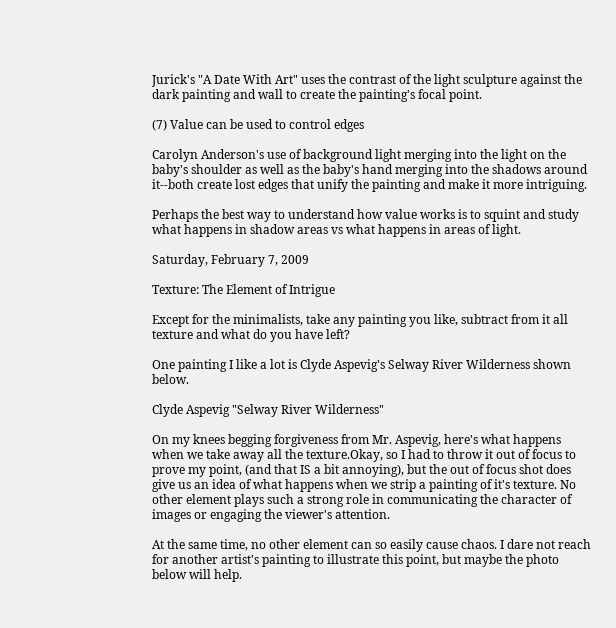Jurick's "A Date With Art" uses the contrast of the light sculpture against the dark painting and wall to create the painting's focal point.

(7) Value can be used to control edges

Carolyn Anderson's use of background light merging into the light on the baby's shoulder as well as the baby's hand merging into the shadows around it--both create lost edges that unify the painting and make it more intriguing.

Perhaps the best way to understand how value works is to squint and study what happens in shadow areas vs what happens in areas of light.

Saturday, February 7, 2009

Texture: The Element of Intrigue

Except for the minimalists, take any painting you like, subtract from it all texture and what do you have left?

One painting I like a lot is Clyde Aspevig's Selway River Wilderness shown below.

Clyde Aspevig "Selway River Wilderness"

On my knees begging forgiveness from Mr. Aspevig, here's what happens when we take away all the texture.Okay, so I had to throw it out of focus to prove my point, (and that IS a bit annoying), but the out of focus shot does give us an idea of what happens when we strip a painting of it's texture. No other element plays such a strong role in communicating the character of images or engaging the viewer's attention.

At the same time, no other element can so easily cause chaos. I dare not reach for another artist's painting to illustrate this point, but maybe the photo below will help.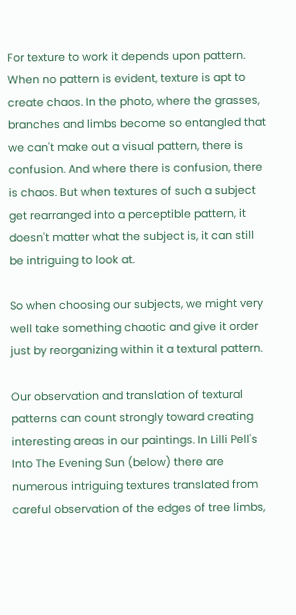For texture to work it depends upon pattern. When no pattern is evident, texture is apt to create chaos. In the photo, where the grasses, branches and limbs become so entangled that we can't make out a visual pattern, there is confusion. And where there is confusion, there is chaos. But when textures of such a subject get rearranged into a perceptible pattern, it doesn't matter what the subject is, it can still be intriguing to look at.

So when choosing our subjects, we might very well take something chaotic and give it order just by reorganizing within it a textural pattern.

Our observation and translation of textural patterns can count strongly toward creating interesting areas in our paintings. In Lilli Pell's Into The Evening Sun (below) there are numerous intriguing textures translated from careful observation of the edges of tree limbs,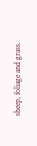sheep, foliage and grass.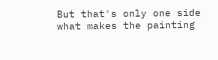But that's only one side what makes the painting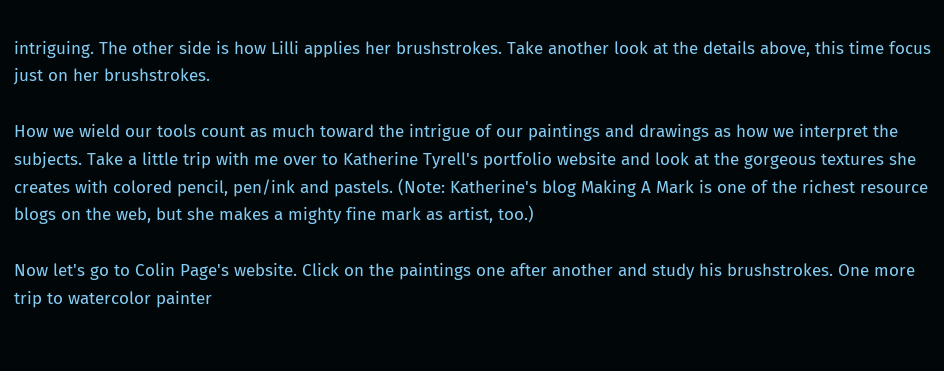intriguing. The other side is how Lilli applies her brushstrokes. Take another look at the details above, this time focus just on her brushstrokes.

How we wield our tools count as much toward the intrigue of our paintings and drawings as how we interpret the subjects. Take a little trip with me over to Katherine Tyrell's portfolio website and look at the gorgeous textures she creates with colored pencil, pen/ink and pastels. (Note: Katherine's blog Making A Mark is one of the richest resource blogs on the web, but she makes a mighty fine mark as artist, too.)

Now let's go to Colin Page's website. Click on the paintings one after another and study his brushstrokes. One more trip to watercolor painter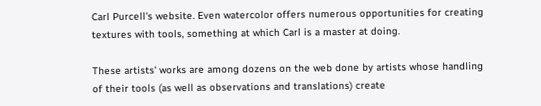Carl Purcell's website. Even watercolor offers numerous opportunities for creating textures with tools, something at which Carl is a master at doing.

These artists' works are among dozens on the web done by artists whose handling of their tools (as well as observations and translations) create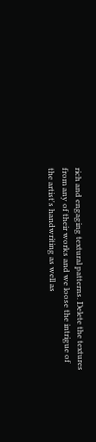rich and engaging textural patterns. Delete the textures from any of their works and we loose the intrigue of the artist's handwriting as well as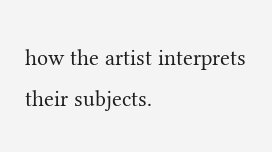how the artist interprets their subjects.